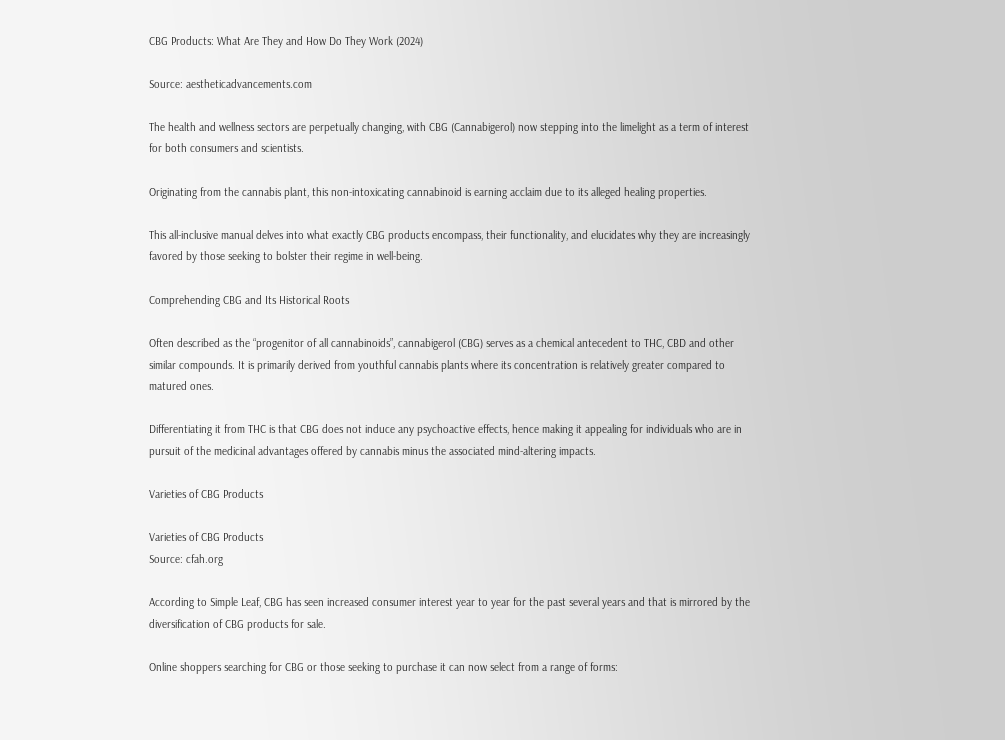CBG Products: What Are They and How Do They Work (2024)

Source: aestheticadvancements.com

The health and wellness sectors are perpetually changing, with CBG (Cannabigerol) now stepping into the limelight as a term of interest for both consumers and scientists.

Originating from the cannabis plant, this non-intoxicating cannabinoid is earning acclaim due to its alleged healing properties.

This all-inclusive manual delves into what exactly CBG products encompass, their functionality, and elucidates why they are increasingly favored by those seeking to bolster their regime in well-being.

Comprehending CBG and Its Historical Roots

Often described as the “progenitor of all cannabinoids”, cannabigerol (CBG) serves as a chemical antecedent to THC, CBD and other similar compounds. It is primarily derived from youthful cannabis plants where its concentration is relatively greater compared to matured ones.

Differentiating it from THC is that CBG does not induce any psychoactive effects, hence making it appealing for individuals who are in pursuit of the medicinal advantages offered by cannabis minus the associated mind-altering impacts.

Varieties of CBG Products

Varieties of CBG Products
Source: cfah.org

According to Simple Leaf, CBG has seen increased consumer interest year to year for the past several years and that is mirrored by the diversification of CBG products for sale.

Online shoppers searching for CBG or those seeking to purchase it can now select from a range of forms: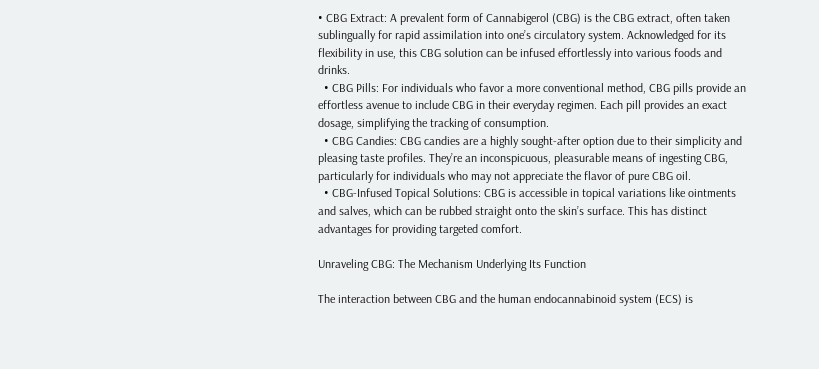• CBG Extract: A prevalent form of Cannabigerol (CBG) is the CBG extract, often taken sublingually for rapid assimilation into one’s circulatory system. Acknowledged for its flexibility in use, this CBG solution can be infused effortlessly into various foods and drinks.
  • CBG Pills: For individuals who favor a more conventional method, CBG pills provide an effortless avenue to include CBG in their everyday regimen. Each pill provides an exact dosage, simplifying the tracking of consumption.
  • CBG Candies: CBG candies are a highly sought-after option due to their simplicity and pleasing taste profiles. They’re an inconspicuous, pleasurable means of ingesting CBG, particularly for individuals who may not appreciate the flavor of pure CBG oil.
  • CBG-Infused Topical Solutions: CBG is accessible in topical variations like ointments and salves, which can be rubbed straight onto the skin’s surface. This has distinct advantages for providing targeted comfort.

Unraveling CBG: The Mechanism Underlying Its Function

The interaction between CBG and the human endocannabinoid system (ECS) is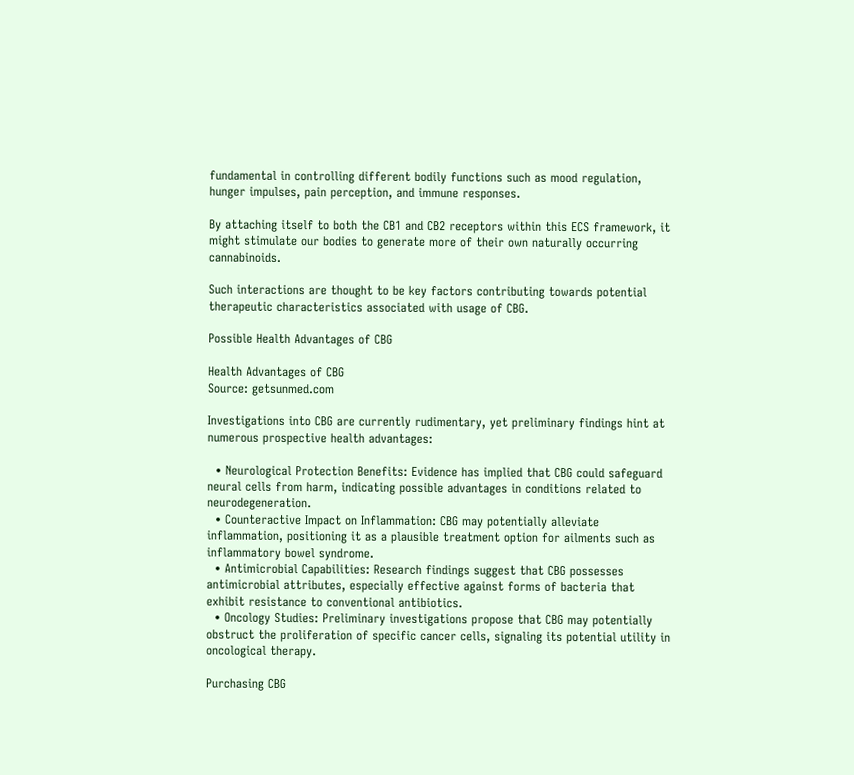fundamental in controlling different bodily functions such as mood regulation, hunger impulses, pain perception, and immune responses.

By attaching itself to both the CB1 and CB2 receptors within this ECS framework, it might stimulate our bodies to generate more of their own naturally occurring cannabinoids.

Such interactions are thought to be key factors contributing towards potential therapeutic characteristics associated with usage of CBG.

Possible Health Advantages of CBG

Health Advantages of CBG
Source: getsunmed.com

Investigations into CBG are currently rudimentary, yet preliminary findings hint at numerous prospective health advantages:

  • Neurological Protection Benefits: Evidence has implied that CBG could safeguard neural cells from harm, indicating possible advantages in conditions related to neurodegeneration.
  • Counteractive Impact on Inflammation: CBG may potentially alleviate inflammation, positioning it as a plausible treatment option for ailments such as inflammatory bowel syndrome.
  • Antimicrobial Capabilities: Research findings suggest that CBG possesses antimicrobial attributes, especially effective against forms of bacteria that exhibit resistance to conventional antibiotics.
  • Oncology Studies: Preliminary investigations propose that CBG may potentially obstruct the proliferation of specific cancer cells, signaling its potential utility in oncological therapy.

Purchasing CBG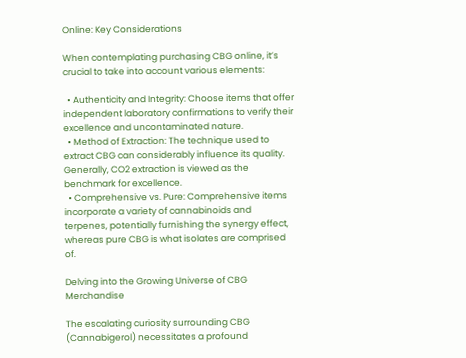Online: Key Considerations

When contemplating purchasing CBG online, it’s crucial to take into account various elements:

  • Authenticity and Integrity: Choose items that offer independent laboratory confirmations to verify their excellence and uncontaminated nature.
  • Method of Extraction: The technique used to extract CBG can considerably influence its quality. Generally, CO2 extraction is viewed as the benchmark for excellence.
  • Comprehensive vs. Pure: Comprehensive items incorporate a variety of cannabinoids and terpenes, potentially furnishing the synergy effect, whereas pure CBG is what isolates are comprised of.

Delving into the Growing Universe of CBG Merchandise

The escalating curiosity surrounding CBG (Cannabigerol) necessitates a profound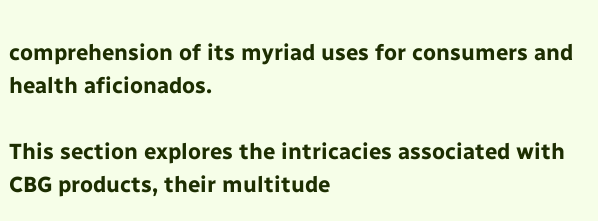comprehension of its myriad uses for consumers and health aficionados.

This section explores the intricacies associated with CBG products, their multitude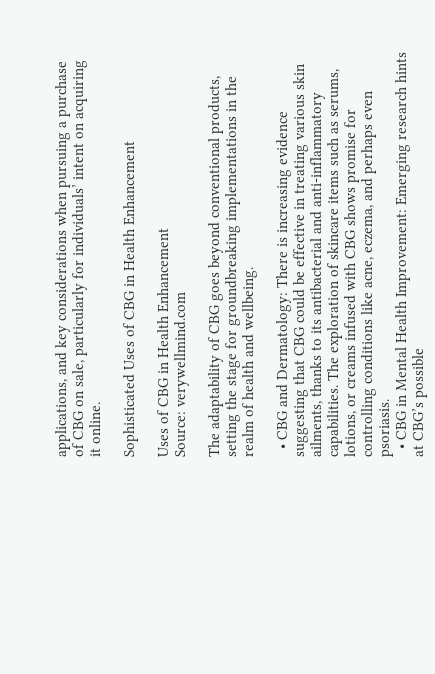applications, and key considerations when pursuing a purchase of CBG on sale, particularly for individuals’ intent on acquiring it online.

Sophisticated Uses of CBG in Health Enhancement

Uses of CBG in Health Enhancement
Source: verywellmind.com

The adaptability of CBG goes beyond conventional products, setting the stage for groundbreaking implementations in the realm of health and wellbeing.

  • CBG and Dermatology: There is increasing evidence suggesting that CBG could be effective in treating various skin ailments, thanks to its antibacterial and anti-inflammatory capabilities. The exploration of skincare items such as serums, lotions, or creams infused with CBG shows promise for controlling conditions like acne, eczema, and perhaps even psoriasis.
  • CBG in Mental Health Improvement: Emerging research hints at CBG’s possible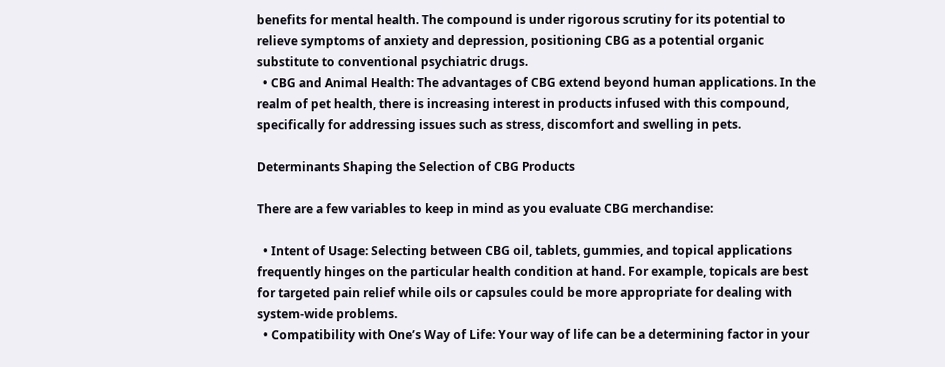benefits for mental health. The compound is under rigorous scrutiny for its potential to relieve symptoms of anxiety and depression, positioning CBG as a potential organic substitute to conventional psychiatric drugs.
  • CBG and Animal Health: The advantages of CBG extend beyond human applications. In the realm of pet health, there is increasing interest in products infused with this compound, specifically for addressing issues such as stress, discomfort and swelling in pets.

Determinants Shaping the Selection of CBG Products

There are a few variables to keep in mind as you evaluate CBG merchandise:

  • Intent of Usage: Selecting between CBG oil, tablets, gummies, and topical applications frequently hinges on the particular health condition at hand. For example, topicals are best for targeted pain relief while oils or capsules could be more appropriate for dealing with system-wide problems.
  • Compatibility with One’s Way of Life: Your way of life can be a determining factor in your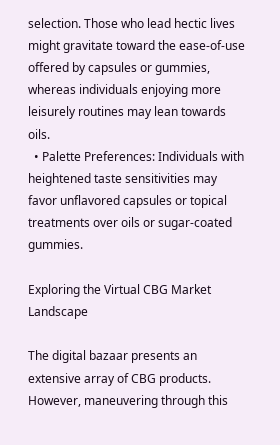selection. Those who lead hectic lives might gravitate toward the ease-of-use offered by capsules or gummies, whereas individuals enjoying more leisurely routines may lean towards oils.
  • Palette Preferences: Individuals with heightened taste sensitivities may favor unflavored capsules or topical treatments over oils or sugar-coated gummies.

Exploring the Virtual CBG Market Landscape

The digital bazaar presents an extensive array of CBG products. However, maneuvering through this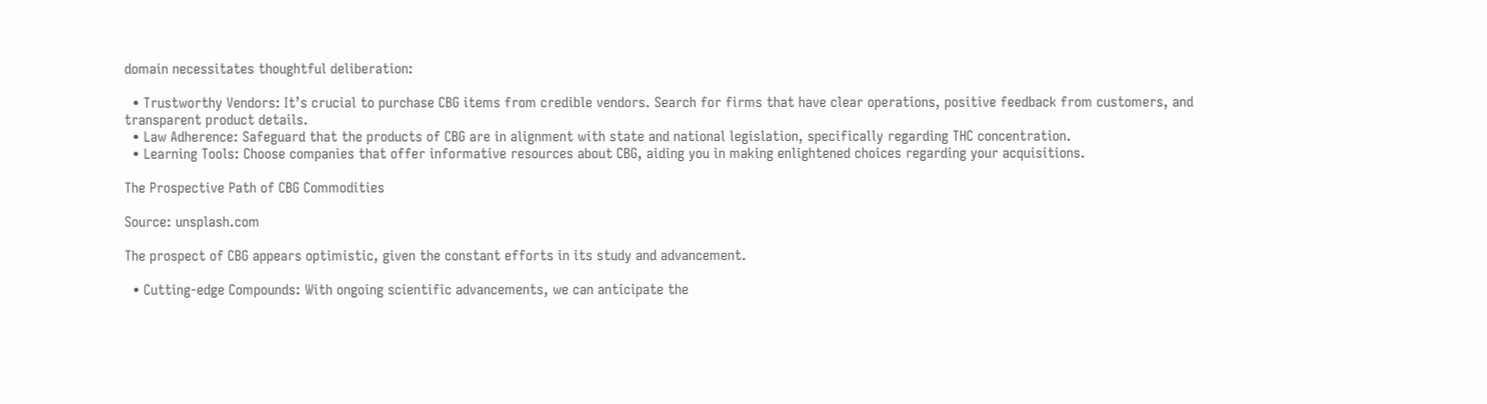domain necessitates thoughtful deliberation:

  • Trustworthy Vendors: It’s crucial to purchase CBG items from credible vendors. Search for firms that have clear operations, positive feedback from customers, and transparent product details.
  • Law Adherence: Safeguard that the products of CBG are in alignment with state and national legislation, specifically regarding THC concentration.
  • Learning Tools: Choose companies that offer informative resources about CBG, aiding you in making enlightened choices regarding your acquisitions.

The Prospective Path of CBG Commodities

Source: unsplash.com

The prospect of CBG appears optimistic, given the constant efforts in its study and advancement.

  • Cutting-edge Compounds: With ongoing scientific advancements, we can anticipate the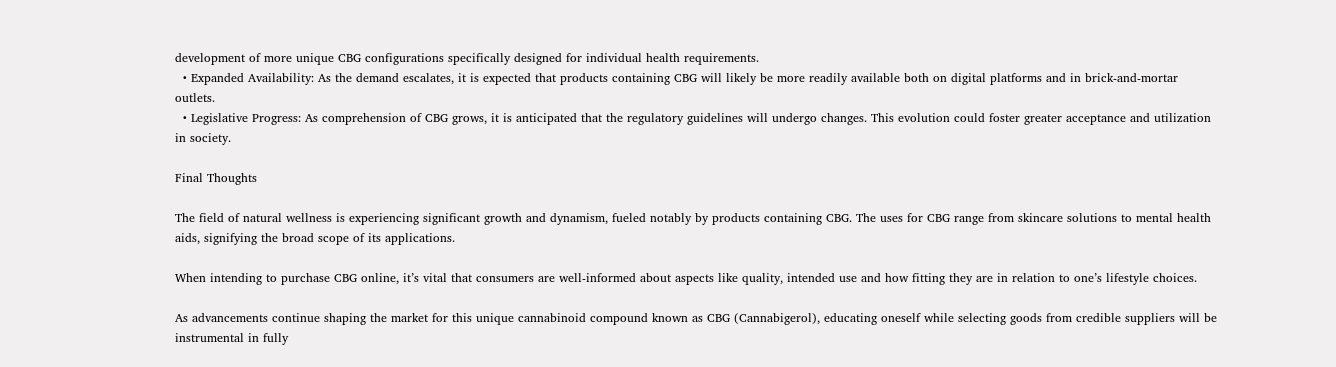development of more unique CBG configurations specifically designed for individual health requirements.
  • Expanded Availability: As the demand escalates, it is expected that products containing CBG will likely be more readily available both on digital platforms and in brick-and-mortar outlets.
  • Legislative Progress: As comprehension of CBG grows, it is anticipated that the regulatory guidelines will undergo changes. This evolution could foster greater acceptance and utilization in society.

Final Thoughts

The field of natural wellness is experiencing significant growth and dynamism, fueled notably by products containing CBG. The uses for CBG range from skincare solutions to mental health aids, signifying the broad scope of its applications.

When intending to purchase CBG online, it’s vital that consumers are well-informed about aspects like quality, intended use and how fitting they are in relation to one’s lifestyle choices.

As advancements continue shaping the market for this unique cannabinoid compound known as CBG (Cannabigerol), educating oneself while selecting goods from credible suppliers will be instrumental in fully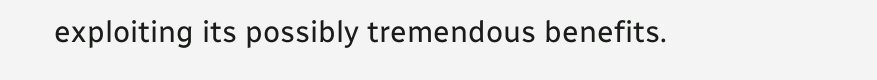exploiting its possibly tremendous benefits.